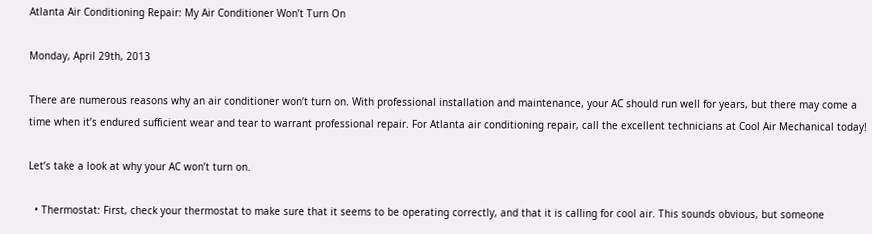Atlanta Air Conditioning Repair: My Air Conditioner Won’t Turn On

Monday, April 29th, 2013

There are numerous reasons why an air conditioner won’t turn on. With professional installation and maintenance, your AC should run well for years, but there may come a time when it’s endured sufficient wear and tear to warrant professional repair. For Atlanta air conditioning repair, call the excellent technicians at Cool Air Mechanical today!

Let’s take a look at why your AC won’t turn on.

  • Thermostat: First, check your thermostat to make sure that it seems to be operating correctly, and that it is calling for cool air. This sounds obvious, but someone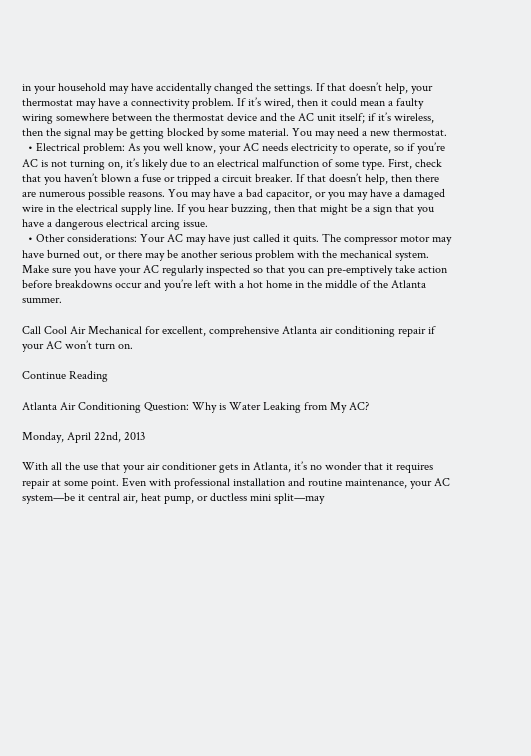in your household may have accidentally changed the settings. If that doesn’t help, your thermostat may have a connectivity problem. If it’s wired, then it could mean a faulty wiring somewhere between the thermostat device and the AC unit itself; if it’s wireless, then the signal may be getting blocked by some material. You may need a new thermostat.
  • Electrical problem: As you well know, your AC needs electricity to operate, so if you’re AC is not turning on, it’s likely due to an electrical malfunction of some type. First, check that you haven’t blown a fuse or tripped a circuit breaker. If that doesn’t help, then there are numerous possible reasons. You may have a bad capacitor, or you may have a damaged wire in the electrical supply line. If you hear buzzing, then that might be a sign that you have a dangerous electrical arcing issue.
  • Other considerations: Your AC may have just called it quits. The compressor motor may have burned out, or there may be another serious problem with the mechanical system. Make sure you have your AC regularly inspected so that you can pre-emptively take action before breakdowns occur and you’re left with a hot home in the middle of the Atlanta summer.

Call Cool Air Mechanical for excellent, comprehensive Atlanta air conditioning repair if your AC won’t turn on.

Continue Reading

Atlanta Air Conditioning Question: Why is Water Leaking from My AC?

Monday, April 22nd, 2013

With all the use that your air conditioner gets in Atlanta, it’s no wonder that it requires repair at some point. Even with professional installation and routine maintenance, your AC system—be it central air, heat pump, or ductless mini split—may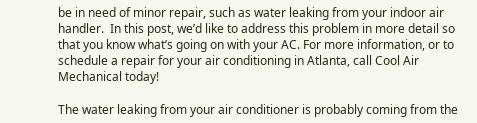be in need of minor repair, such as water leaking from your indoor air handler.  In this post, we’d like to address this problem in more detail so that you know what’s going on with your AC. For more information, or to schedule a repair for your air conditioning in Atlanta, call Cool Air Mechanical today!

The water leaking from your air conditioner is probably coming from the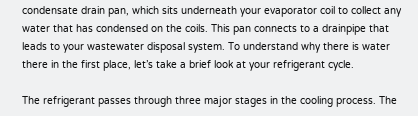condensate drain pan, which sits underneath your evaporator coil to collect any water that has condensed on the coils. This pan connects to a drainpipe that leads to your wastewater disposal system. To understand why there is water there in the first place, let’s take a brief look at your refrigerant cycle.

The refrigerant passes through three major stages in the cooling process. The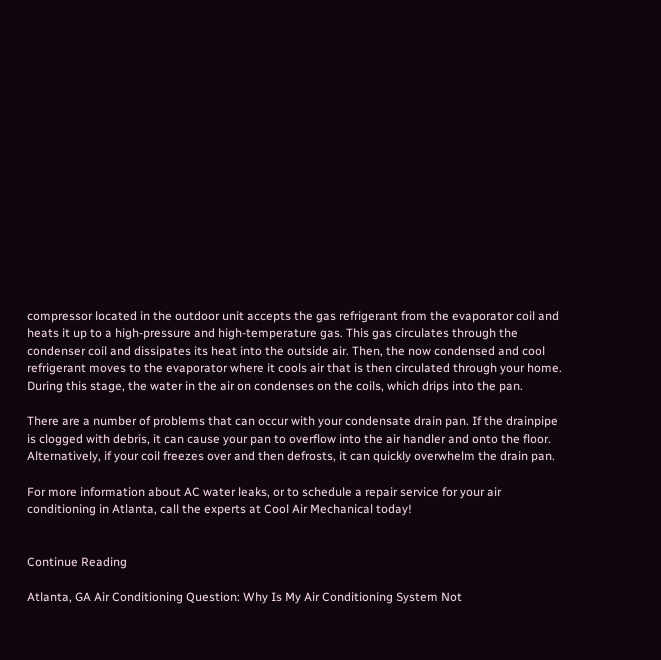compressor located in the outdoor unit accepts the gas refrigerant from the evaporator coil and heats it up to a high-pressure and high-temperature gas. This gas circulates through the condenser coil and dissipates its heat into the outside air. Then, the now condensed and cool refrigerant moves to the evaporator where it cools air that is then circulated through your home. During this stage, the water in the air on condenses on the coils, which drips into the pan.

There are a number of problems that can occur with your condensate drain pan. If the drainpipe is clogged with debris, it can cause your pan to overflow into the air handler and onto the floor. Alternatively, if your coil freezes over and then defrosts, it can quickly overwhelm the drain pan.

For more information about AC water leaks, or to schedule a repair service for your air conditioning in Atlanta, call the experts at Cool Air Mechanical today!


Continue Reading

Atlanta, GA Air Conditioning Question: Why Is My Air Conditioning System Not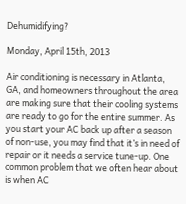Dehumidifying?

Monday, April 15th, 2013

Air conditioning is necessary in Atlanta, GA, and homeowners throughout the area are making sure that their cooling systems are ready to go for the entire summer. As you start your AC back up after a season of non-use, you may find that it’s in need of repair or it needs a service tune-up. One common problem that we often hear about is when AC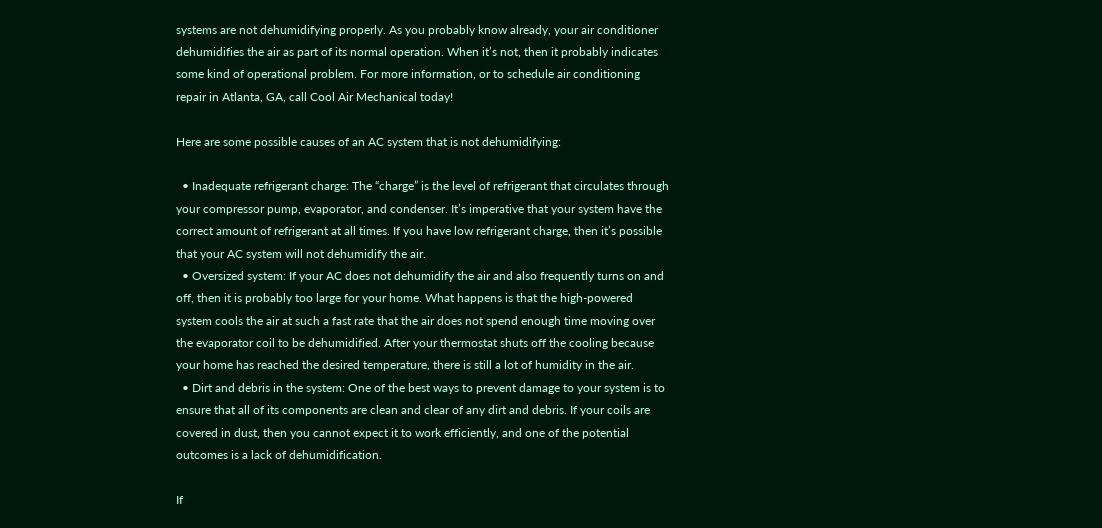systems are not dehumidifying properly. As you probably know already, your air conditioner dehumidifies the air as part of its normal operation. When it’s not, then it probably indicates some kind of operational problem. For more information, or to schedule air conditioning repair in Atlanta, GA, call Cool Air Mechanical today!

Here are some possible causes of an AC system that is not dehumidifying:

  • Inadequate refrigerant charge: The “charge” is the level of refrigerant that circulates through your compressor pump, evaporator, and condenser. It’s imperative that your system have the correct amount of refrigerant at all times. If you have low refrigerant charge, then it’s possible that your AC system will not dehumidify the air.
  • Oversized system: If your AC does not dehumidify the air and also frequently turns on and off, then it is probably too large for your home. What happens is that the high-powered system cools the air at such a fast rate that the air does not spend enough time moving over the evaporator coil to be dehumidified. After your thermostat shuts off the cooling because your home has reached the desired temperature, there is still a lot of humidity in the air.
  • Dirt and debris in the system: One of the best ways to prevent damage to your system is to ensure that all of its components are clean and clear of any dirt and debris. If your coils are covered in dust, then you cannot expect it to work efficiently, and one of the potential outcomes is a lack of dehumidification.

If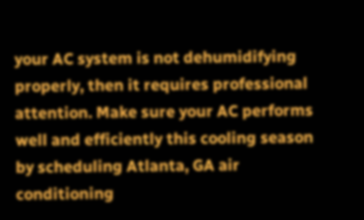your AC system is not dehumidifying properly, then it requires professional attention. Make sure your AC performs well and efficiently this cooling season by scheduling Atlanta, GA air conditioning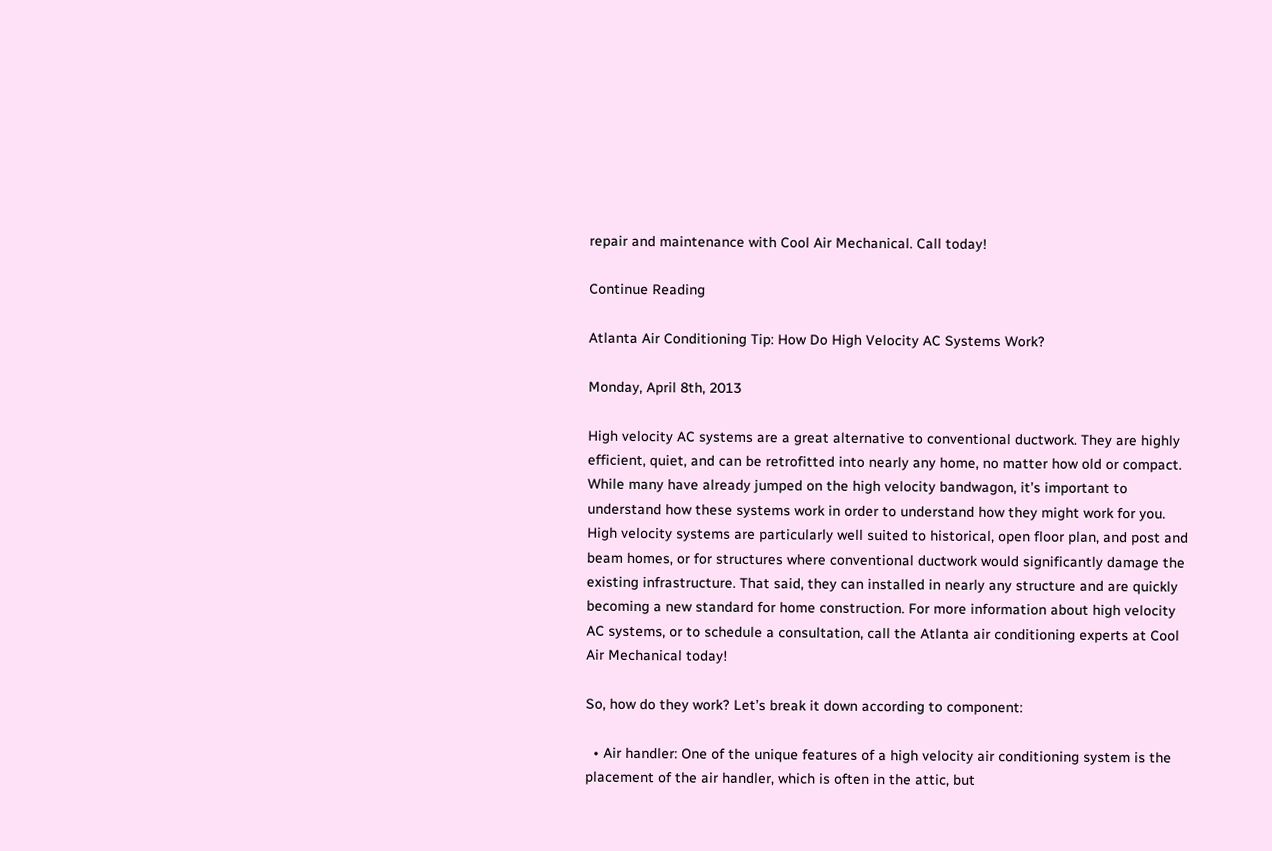repair and maintenance with Cool Air Mechanical. Call today!

Continue Reading

Atlanta Air Conditioning Tip: How Do High Velocity AC Systems Work?

Monday, April 8th, 2013

High velocity AC systems are a great alternative to conventional ductwork. They are highly efficient, quiet, and can be retrofitted into nearly any home, no matter how old or compact. While many have already jumped on the high velocity bandwagon, it’s important to understand how these systems work in order to understand how they might work for you. High velocity systems are particularly well suited to historical, open floor plan, and post and beam homes, or for structures where conventional ductwork would significantly damage the existing infrastructure. That said, they can installed in nearly any structure and are quickly becoming a new standard for home construction. For more information about high velocity AC systems, or to schedule a consultation, call the Atlanta air conditioning experts at Cool Air Mechanical today!

So, how do they work? Let’s break it down according to component:

  • Air handler: One of the unique features of a high velocity air conditioning system is the placement of the air handler, which is often in the attic, but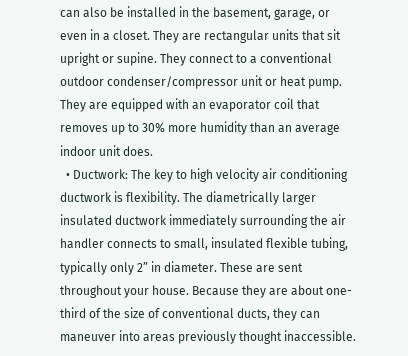can also be installed in the basement, garage, or even in a closet. They are rectangular units that sit upright or supine. They connect to a conventional outdoor condenser/compressor unit or heat pump. They are equipped with an evaporator coil that removes up to 30% more humidity than an average indoor unit does.
  • Ductwork: The key to high velocity air conditioning ductwork is flexibility. The diametrically larger insulated ductwork immediately surrounding the air handler connects to small, insulated flexible tubing, typically only 2” in diameter. These are sent throughout your house. Because they are about one-third of the size of conventional ducts, they can maneuver into areas previously thought inaccessible.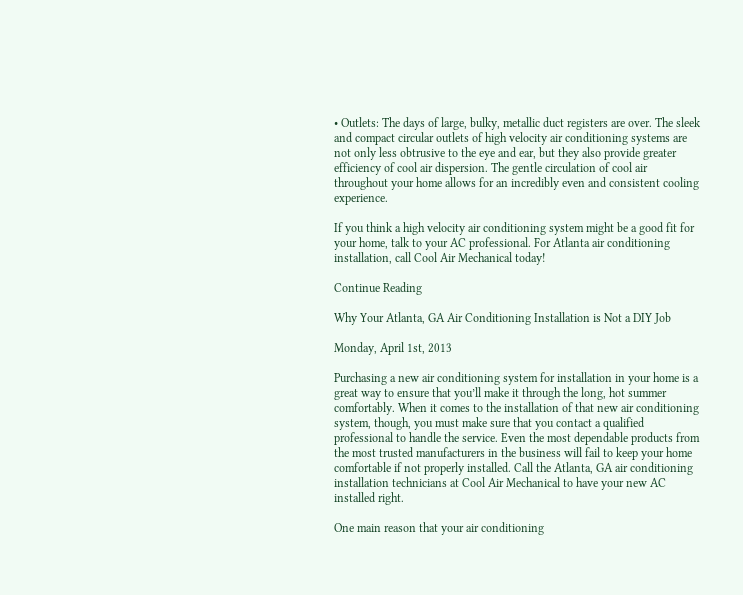• Outlets: The days of large, bulky, metallic duct registers are over. The sleek and compact circular outlets of high velocity air conditioning systems are not only less obtrusive to the eye and ear, but they also provide greater efficiency of cool air dispersion. The gentle circulation of cool air throughout your home allows for an incredibly even and consistent cooling experience.

If you think a high velocity air conditioning system might be a good fit for your home, talk to your AC professional. For Atlanta air conditioning installation, call Cool Air Mechanical today!

Continue Reading

Why Your Atlanta, GA Air Conditioning Installation is Not a DIY Job

Monday, April 1st, 2013

Purchasing a new air conditioning system for installation in your home is a great way to ensure that you’ll make it through the long, hot summer comfortably. When it comes to the installation of that new air conditioning system, though, you must make sure that you contact a qualified professional to handle the service. Even the most dependable products from the most trusted manufacturers in the business will fail to keep your home comfortable if not properly installed. Call the Atlanta, GA air conditioning installation technicians at Cool Air Mechanical to have your new AC installed right.

One main reason that your air conditioning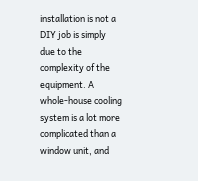installation is not a DIY job is simply due to the complexity of the equipment. A whole-house cooling system is a lot more complicated than a window unit, and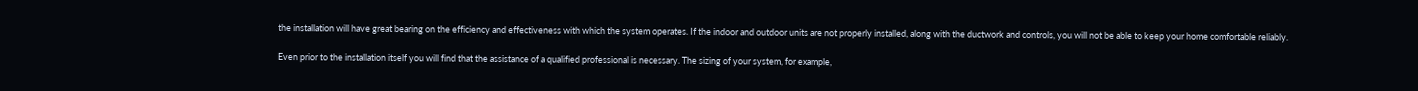the installation will have great bearing on the efficiency and effectiveness with which the system operates. If the indoor and outdoor units are not properly installed, along with the ductwork and controls, you will not be able to keep your home comfortable reliably.

Even prior to the installation itself you will find that the assistance of a qualified professional is necessary. The sizing of your system, for example,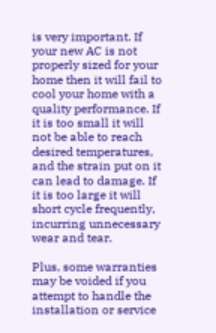is very important. If your new AC is not properly sized for your home then it will fail to cool your home with a quality performance. If it is too small it will not be able to reach desired temperatures, and the strain put on it can lead to damage. If it is too large it will short cycle frequently, incurring unnecessary wear and tear.

Plus, some warranties may be voided if you attempt to handle the installation or service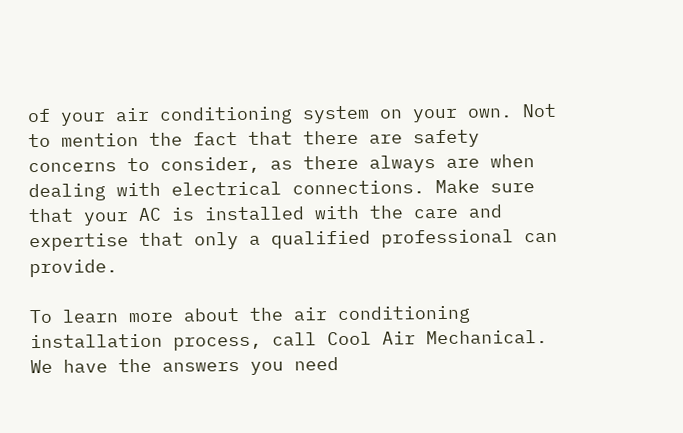of your air conditioning system on your own. Not to mention the fact that there are safety concerns to consider, as there always are when dealing with electrical connections. Make sure that your AC is installed with the care and expertise that only a qualified professional can provide.

To learn more about the air conditioning installation process, call Cool Air Mechanical. We have the answers you need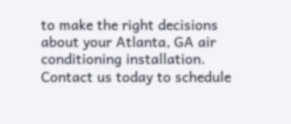to make the right decisions about your Atlanta, GA air conditioning installation. Contact us today to schedule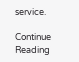service.

Continue Reading